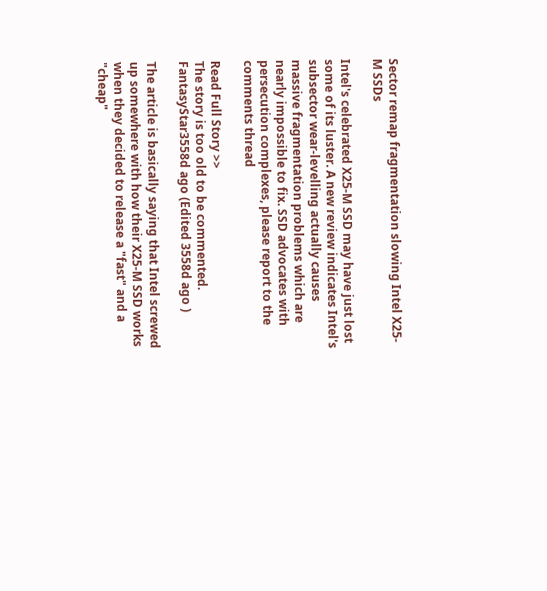Sector remap fragmentation slowing Intel X25-M SSDs

Intel's celebrated X25-M SSD may have just lost some of its luster. A new review indicates Intel's subsector wear-levelling actually causes massive fragmentation problems which are nearly impossible to fix. SSD advocates with persecution complexes, please report to the comments thread

Read Full Story >>
The story is too old to be commented.
FantasyStar3558d ago (Edited 3558d ago )

The article is basically saying that Intel screwed up somewhere with how their X25-M SSD works when they decided to release a "fast" and a "cheap"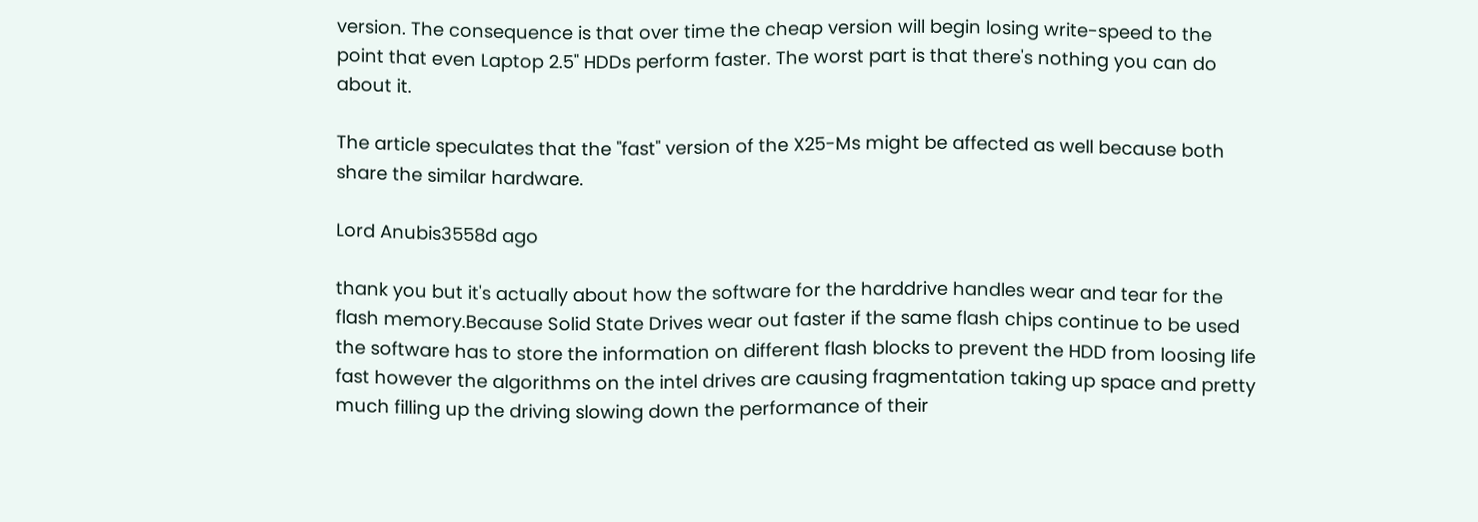version. The consequence is that over time the cheap version will begin losing write-speed to the point that even Laptop 2.5" HDDs perform faster. The worst part is that there's nothing you can do about it.

The article speculates that the "fast" version of the X25-Ms might be affected as well because both share the similar hardware.

Lord Anubis3558d ago

thank you but it's actually about how the software for the harddrive handles wear and tear for the flash memory.Because Solid State Drives wear out faster if the same flash chips continue to be used the software has to store the information on different flash blocks to prevent the HDD from loosing life fast however the algorithms on the intel drives are causing fragmentation taking up space and pretty much filling up the driving slowing down the performance of their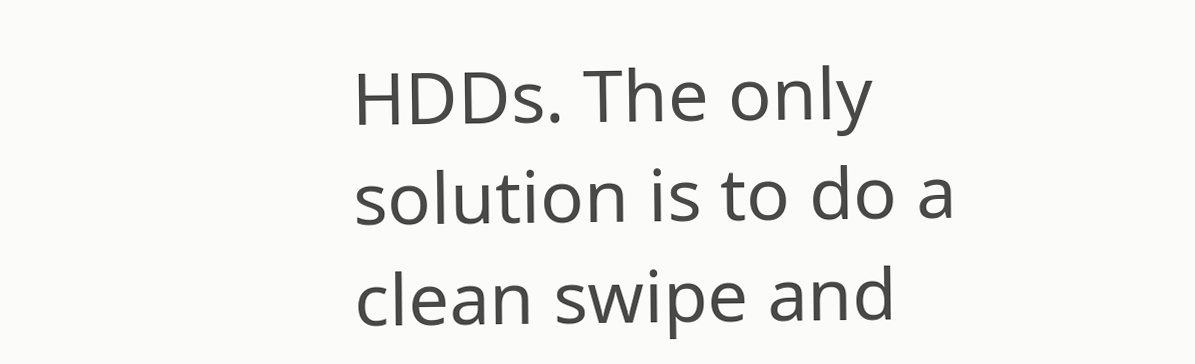HDDs. The only solution is to do a clean swipe and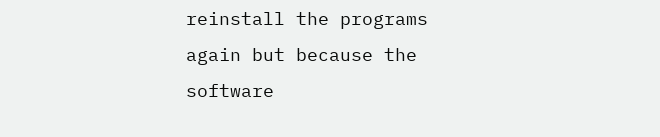reinstall the programs again but because the software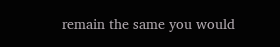remain the same you would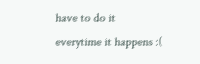have to do it everytime it happens :(